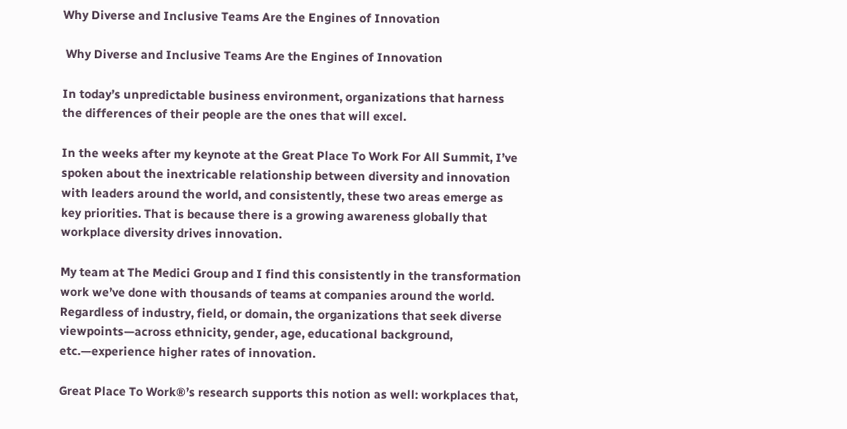Why Diverse and Inclusive Teams Are the Engines of Innovation

 Why Diverse and Inclusive Teams Are the Engines of Innovation

In today’s unpredictable business environment, organizations that harness the differences of their people are the ones that will excel.

In the weeks after my keynote at the Great Place To Work For All Summit, I’ve spoken about the inextricable relationship between diversity and innovation with leaders around the world, and consistently, these two areas emerge as key priorities. That is because there is a growing awareness globally that workplace diversity drives innovation.

My team at The Medici Group and I find this consistently in the transformation work we’ve done with thousands of teams at companies around the world. Regardless of industry, field, or domain, the organizations that seek diverse viewpoints—across ethnicity, gender, age, educational background, etc.—experience higher rates of innovation.

Great Place To Work®’s research supports this notion as well: workplaces that,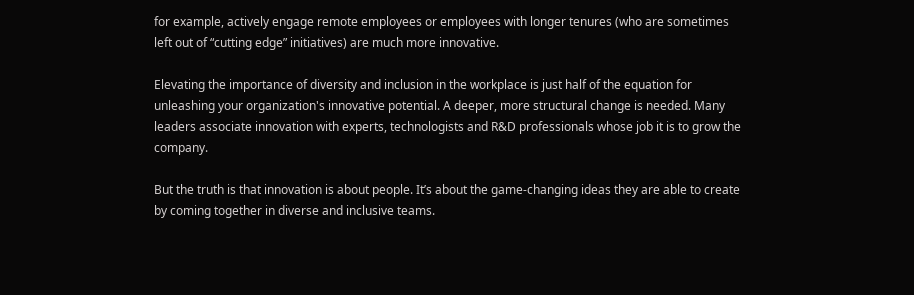for example, actively engage remote employees or employees with longer tenures (who are sometimes left out of “cutting edge” initiatives) are much more innovative.

Elevating the importance of diversity and inclusion in the workplace is just half of the equation for unleashing your organization's innovative potential. A deeper, more structural change is needed. Many leaders associate innovation with experts, technologists and R&D professionals whose job it is to grow the company.

But the truth is that innovation is about people. It’s about the game-changing ideas they are able to create by coming together in diverse and inclusive teams.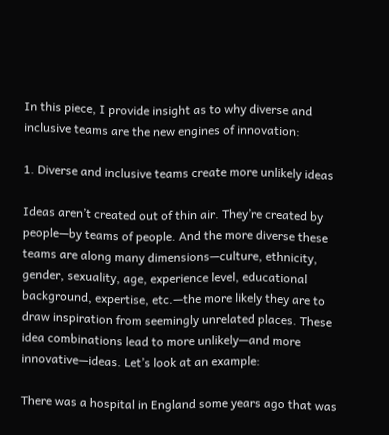In this piece, I provide insight as to why diverse and inclusive teams are the new engines of innovation:

1. Diverse and inclusive teams create more unlikely ideas

Ideas aren’t created out of thin air. They’re created by people—by teams of people. And the more diverse these teams are along many dimensions—culture, ethnicity, gender, sexuality, age, experience level, educational background, expertise, etc.—the more likely they are to draw inspiration from seemingly unrelated places. These idea combinations lead to more unlikely—and more innovative—ideas. Let’s look at an example:

There was a hospital in England some years ago that was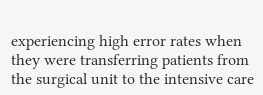experiencing high error rates when they were transferring patients from the surgical unit to the intensive care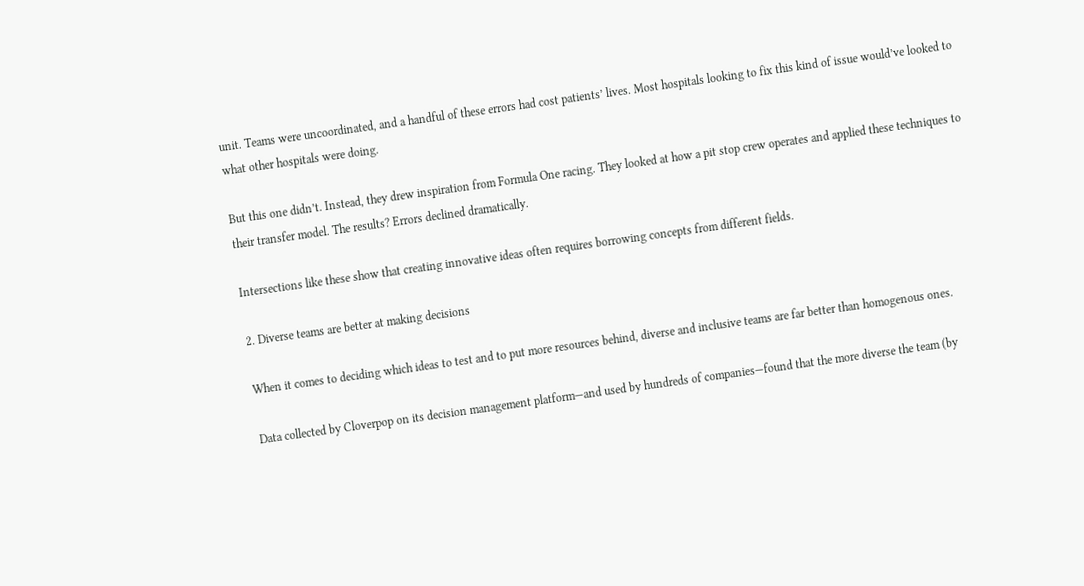unit. Teams were uncoordinated, and a handful of these errors had cost patients’ lives. Most hospitals looking to fix this kind of issue would’ve looked to what other hospitals were doing.

But this one didn’t. Instead, they drew inspiration from Formula One racing. They looked at how a pit stop crew operates and applied these techniques to their transfer model. The results? Errors declined dramatically.

Intersections like these show that creating innovative ideas often requires borrowing concepts from different fields.

2. Diverse teams are better at making decisions

When it comes to deciding which ideas to test and to put more resources behind, diverse and inclusive teams are far better than homogenous ones.

Data collected by Cloverpop on its decision management platform—and used by hundreds of companies—found that the more diverse the team (by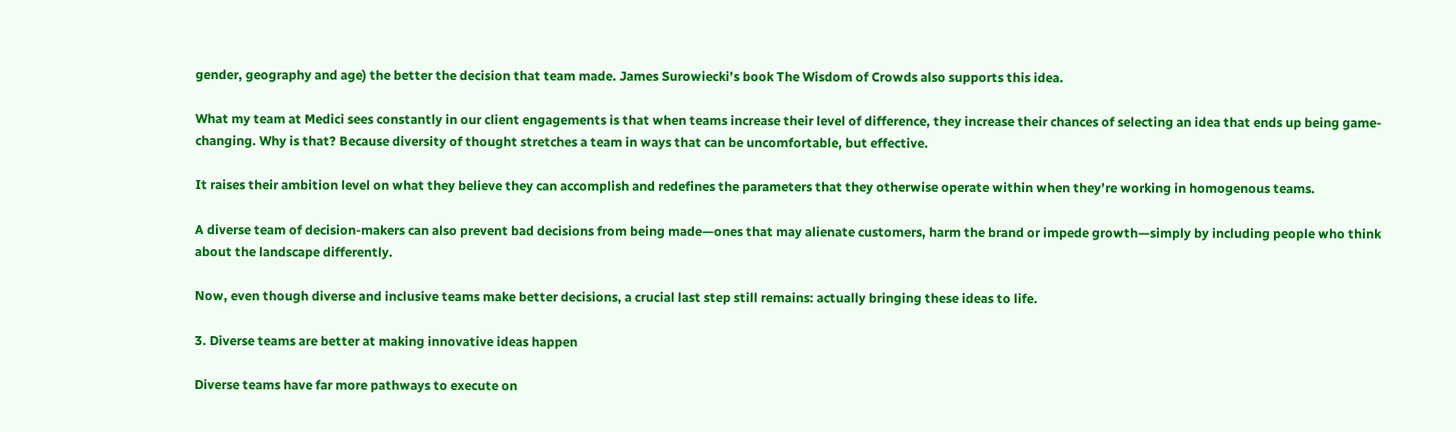gender, geography and age) the better the decision that team made. James Surowiecki’s book The Wisdom of Crowds also supports this idea.

What my team at Medici sees constantly in our client engagements is that when teams increase their level of difference, they increase their chances of selecting an idea that ends up being game-changing. Why is that? Because diversity of thought stretches a team in ways that can be uncomfortable, but effective.

It raises their ambition level on what they believe they can accomplish and redefines the parameters that they otherwise operate within when they’re working in homogenous teams.

A diverse team of decision-makers can also prevent bad decisions from being made—ones that may alienate customers, harm the brand or impede growth—simply by including people who think about the landscape differently.

Now, even though diverse and inclusive teams make better decisions, a crucial last step still remains: actually bringing these ideas to life.

3. Diverse teams are better at making innovative ideas happen

Diverse teams have far more pathways to execute on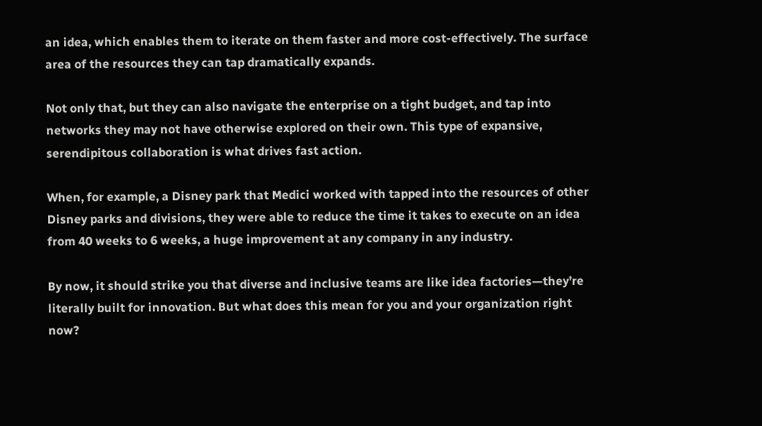an idea, which enables them to iterate on them faster and more cost-effectively. The surface area of the resources they can tap dramatically expands.

Not only that, but they can also navigate the enterprise on a tight budget, and tap into networks they may not have otherwise explored on their own. This type of expansive, serendipitous collaboration is what drives fast action.

When, for example, a Disney park that Medici worked with tapped into the resources of other Disney parks and divisions, they were able to reduce the time it takes to execute on an idea from 40 weeks to 6 weeks, a huge improvement at any company in any industry.

By now, it should strike you that diverse and inclusive teams are like idea factories—they’re literally built for innovation. But what does this mean for you and your organization right now?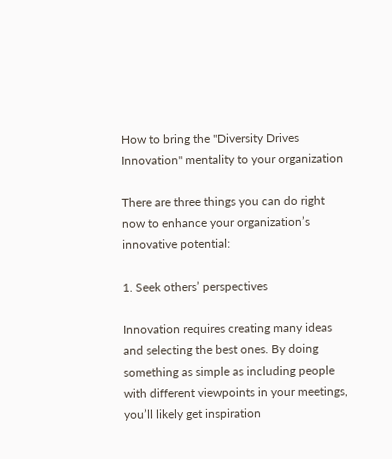How to bring the "Diversity Drives Innovation" mentality to your organization

There are three things you can do right now to enhance your organization’s innovative potential:

1. Seek others’ perspectives

Innovation requires creating many ideas and selecting the best ones. By doing something as simple as including people with different viewpoints in your meetings, you’ll likely get inspiration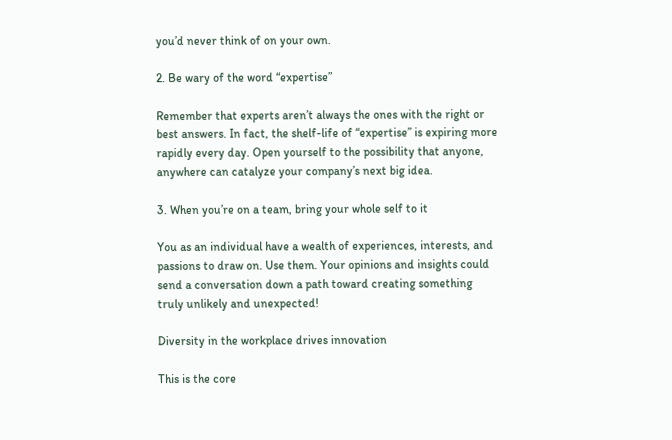you’d never think of on your own.

2. Be wary of the word “expertise”

Remember that experts aren’t always the ones with the right or best answers. In fact, the shelf-life of “expertise” is expiring more rapidly every day. Open yourself to the possibility that anyone, anywhere can catalyze your company’s next big idea.

3. When you’re on a team, bring your whole self to it

You as an individual have a wealth of experiences, interests, and passions to draw on. Use them. Your opinions and insights could send a conversation down a path toward creating something truly unlikely and unexpected!

Diversity in the workplace drives innovation

This is the core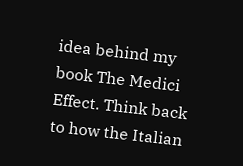idea behind my book The Medici Effect. Think back to how the Italian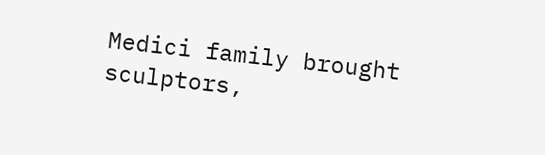Medici family brought sculptors,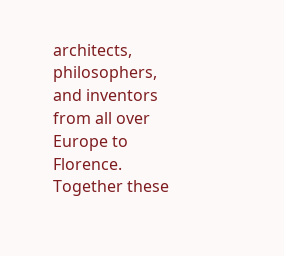architects, philosophers, and inventors from all over Europe to Florence. Together these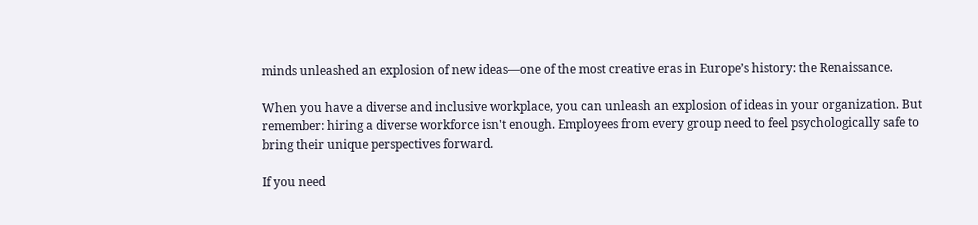minds unleashed an explosion of new ideas—one of the most creative eras in Europe’s history: the Renaissance.

When you have a diverse and inclusive workplace, you can unleash an explosion of ideas in your organization. But remember: hiring a diverse workforce isn't enough. Employees from every group need to feel psychologically safe to bring their unique perspectives forward.

If you need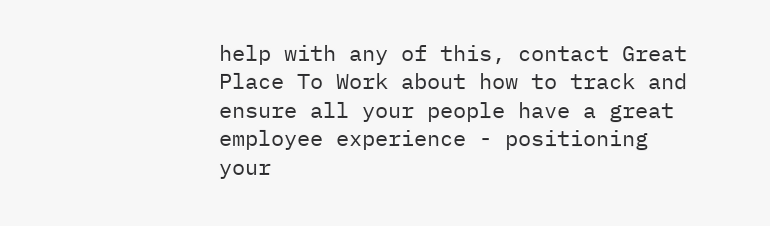help with any of this, contact Great Place To Work about how to track and ensure all your people have a great employee experience - positioning your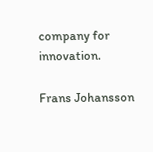company for innovation.

Frans Johansson